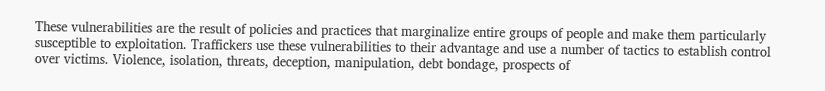These vulnerabilities are the result of policies and practices that marginalize entire groups of people and make them particularly susceptible to exploitation. Traffickers use these vulnerabilities to their advantage and use a number of tactics to establish control over victims. Violence, isolation, threats, deception, manipulation, debt bondage, prospects of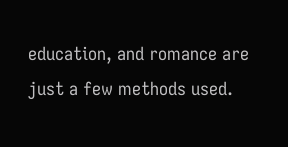education, and romance are just a few methods used.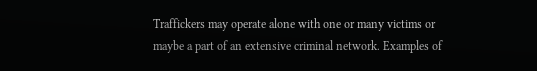Traffickers may operate alone with one or many victims or maybe a part of an extensive criminal network. Examples of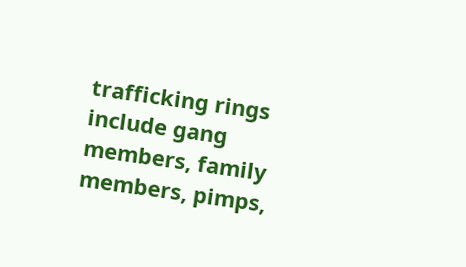trafficking rings include gang members, family members, pimps,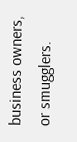business owners, or smugglers.